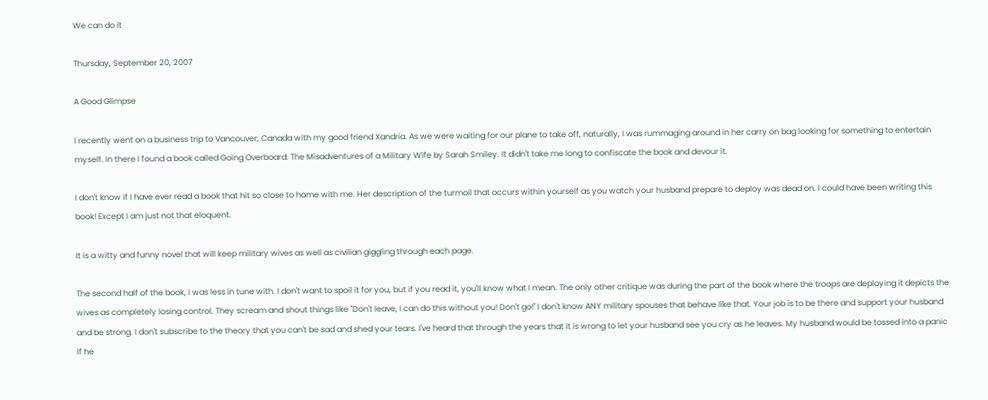We can do it

Thursday, September 20, 2007

A Good Glimpse

I recently went on a business trip to Vancouver, Canada with my good friend Xandria. As we were waiting for our plane to take off, naturally, I was rummaging around in her carry on bag looking for something to entertain myself. In there I found a book called Going Overboard: The Misadventures of a Military Wife by Sarah Smiley. It didn't take me long to confiscate the book and devour it.

I don't know if I have ever read a book that hit so close to home with me. Her description of the turmoil that occurs within yourself as you watch your husband prepare to deploy was dead on. I could have been writing this book! Except I am just not that eloquent.

It is a witty and funny novel that will keep military wives as well as civilian giggling through each page.

The second half of the book, I was less in tune with. I don't want to spoil it for you, but if you read it, you'll know what I mean. The only other critique was during the part of the book where the troops are deploying it depicts the wives as completely losing control. They scream and shout things like "Don't leave, I can do this without you! Don't go!" I don't know ANY military spouses that behave like that. Your job is to be there and support your husband and be strong. I don't subscribe to the theory that you can't be sad and shed your tears. I've heard that through the years that it is wrong to let your husband see you cry as he leaves. My husband would be tossed into a panic if he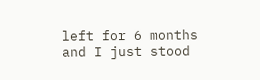left for 6 months and I just stood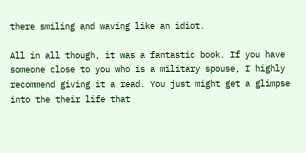there smiling and waving like an idiot.

All in all though, it was a fantastic book. If you have someone close to you who is a military spouse, I highly recommend giving it a read. You just might get a glimpse into the their life that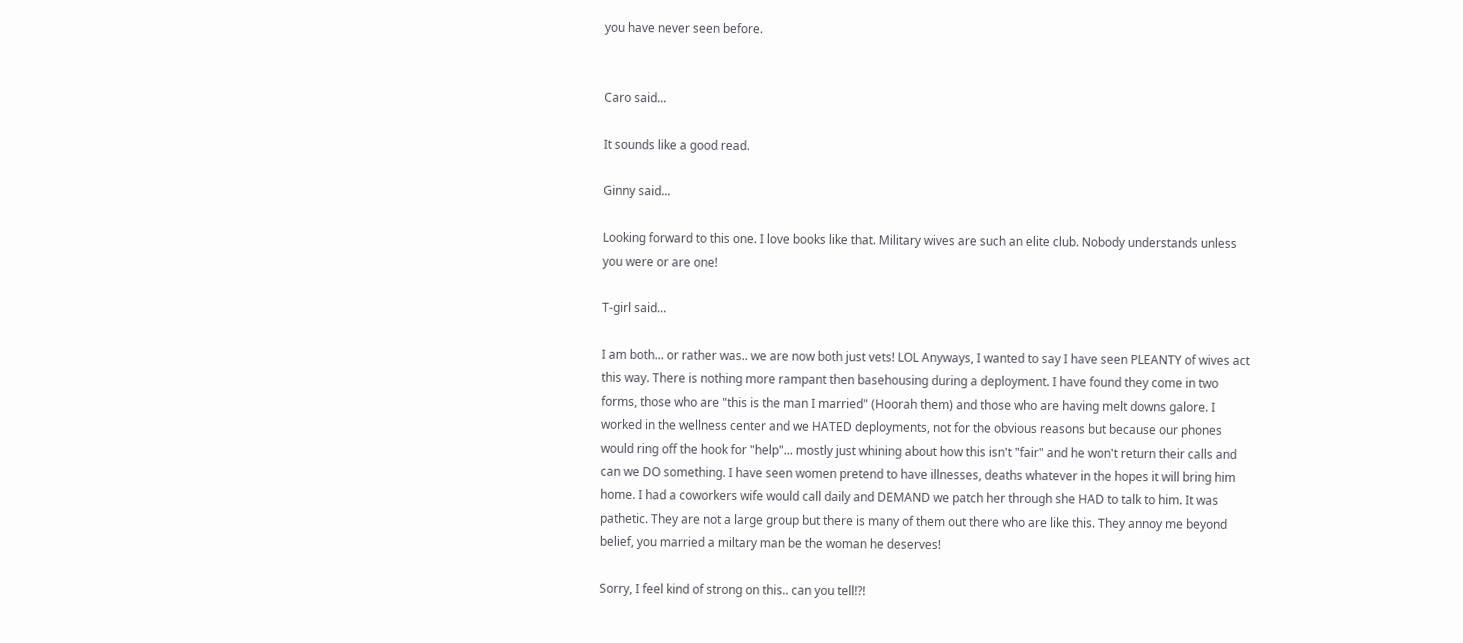you have never seen before.


Caro said...

It sounds like a good read.

Ginny said...

Looking forward to this one. I love books like that. Military wives are such an elite club. Nobody understands unless you were or are one!

T-girl said...

I am both... or rather was.. we are now both just vets! LOL Anyways, I wanted to say I have seen PLEANTY of wives act this way. There is nothing more rampant then basehousing during a deployment. I have found they come in two forms, those who are "this is the man I married" (Hoorah them) and those who are having melt downs galore. I worked in the wellness center and we HATED deployments, not for the obvious reasons but because our phones would ring off the hook for "help"... mostly just whining about how this isn't "fair" and he won't return their calls and can we DO something. I have seen women pretend to have illnesses, deaths whatever in the hopes it will bring him home. I had a coworkers wife would call daily and DEMAND we patch her through she HAD to talk to him. It was pathetic. They are not a large group but there is many of them out there who are like this. They annoy me beyond belief, you married a miltary man be the woman he deserves!

Sorry, I feel kind of strong on this.. can you tell!?!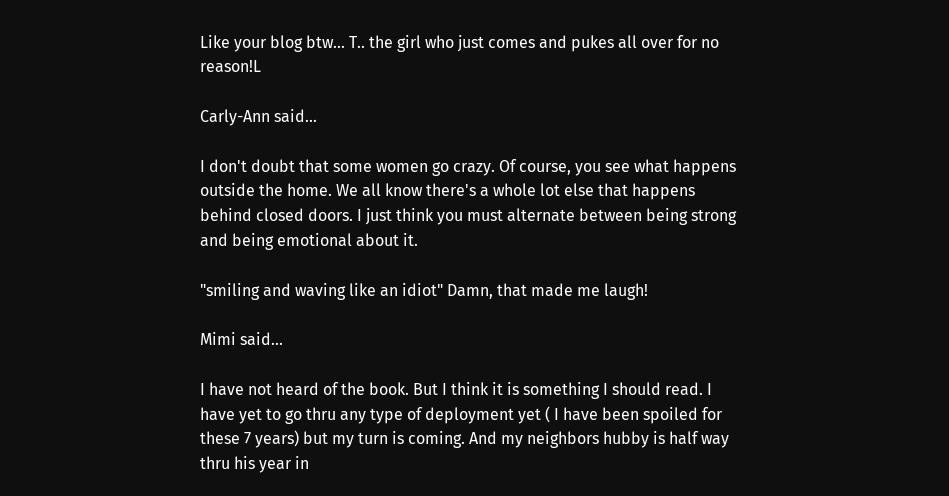Like your blog btw... T.. the girl who just comes and pukes all over for no reason!L

Carly-Ann said...

I don't doubt that some women go crazy. Of course, you see what happens outside the home. We all know there's a whole lot else that happens behind closed doors. I just think you must alternate between being strong and being emotional about it.

"smiling and waving like an idiot" Damn, that made me laugh!

Mimi said...

I have not heard of the book. But I think it is something I should read. I have yet to go thru any type of deployment yet ( I have been spoiled for these 7 years) but my turn is coming. And my neighbors hubby is half way thru his year in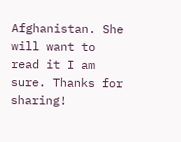Afghanistan. She will want to read it I am sure. Thanks for sharing!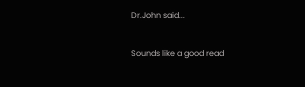Dr.John said...

Sounds like a good read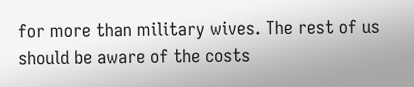for more than military wives. The rest of us should be aware of the costs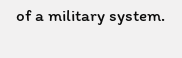of a military system.